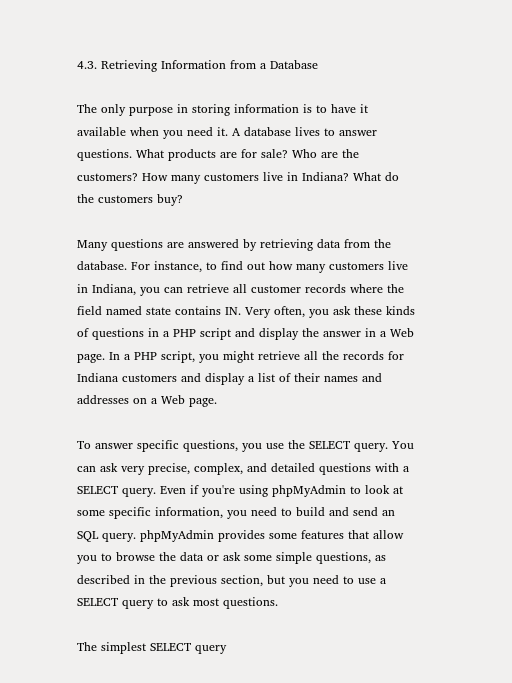4.3. Retrieving Information from a Database

The only purpose in storing information is to have it available when you need it. A database lives to answer questions. What products are for sale? Who are the customers? How many customers live in Indiana? What do the customers buy?

Many questions are answered by retrieving data from the database. For instance, to find out how many customers live in Indiana, you can retrieve all customer records where the field named state contains IN. Very often, you ask these kinds of questions in a PHP script and display the answer in a Web page. In a PHP script, you might retrieve all the records for Indiana customers and display a list of their names and addresses on a Web page.

To answer specific questions, you use the SELECT query. You can ask very precise, complex, and detailed questions with a SELECT query. Even if you're using phpMyAdmin to look at some specific information, you need to build and send an SQL query. phpMyAdmin provides some features that allow you to browse the data or ask some simple questions, as described in the previous section, but you need to use a SELECT query to ask most questions.

The simplest SELECT query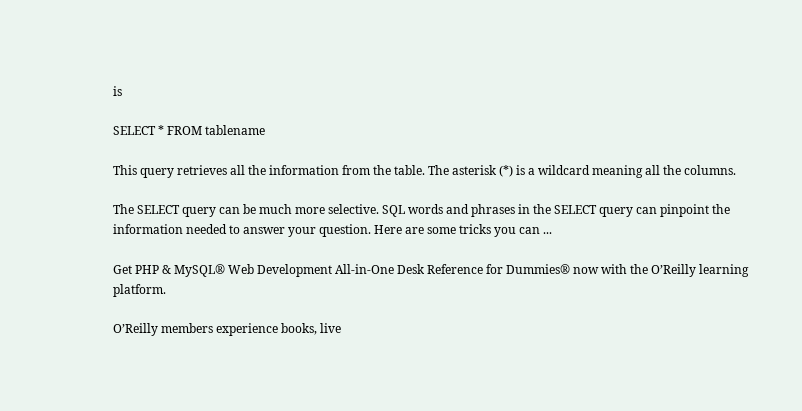is

SELECT * FROM tablename

This query retrieves all the information from the table. The asterisk (*) is a wildcard meaning all the columns.

The SELECT query can be much more selective. SQL words and phrases in the SELECT query can pinpoint the information needed to answer your question. Here are some tricks you can ...

Get PHP & MySQL® Web Development All-in-One Desk Reference for Dummies® now with the O’Reilly learning platform.

O’Reilly members experience books, live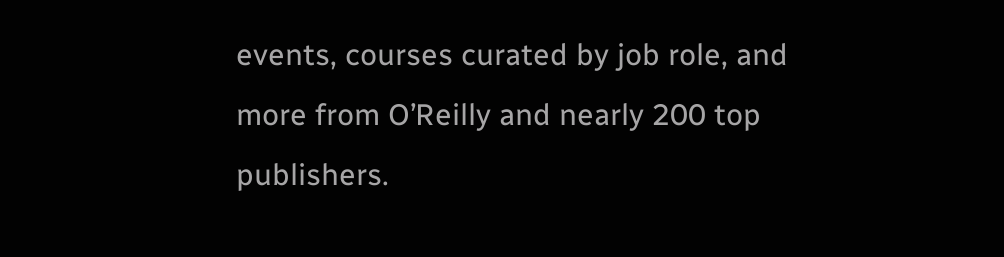events, courses curated by job role, and more from O’Reilly and nearly 200 top publishers.